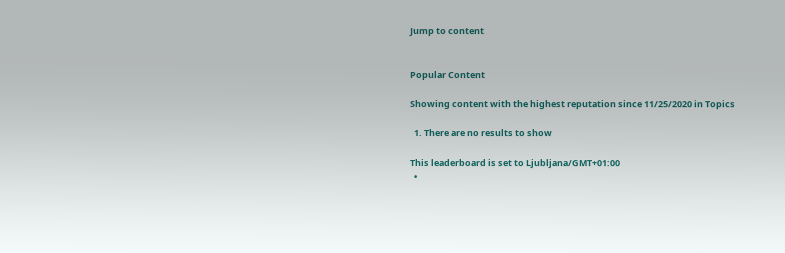Jump to content


Popular Content

Showing content with the highest reputation since 11/25/2020 in Topics

  1. There are no results to show

This leaderboard is set to Ljubljana/GMT+01:00
  •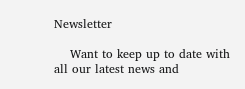Newsletter

    Want to keep up to date with all our latest news and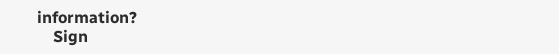information?
    Sign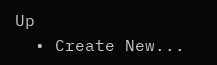Up
  • Create New...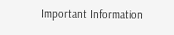Important Information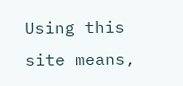Using this site means,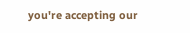you're accepting our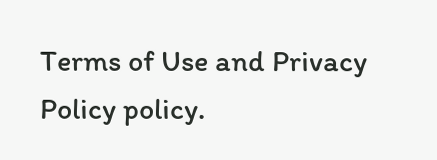Terms of Use and Privacy Policy policy.